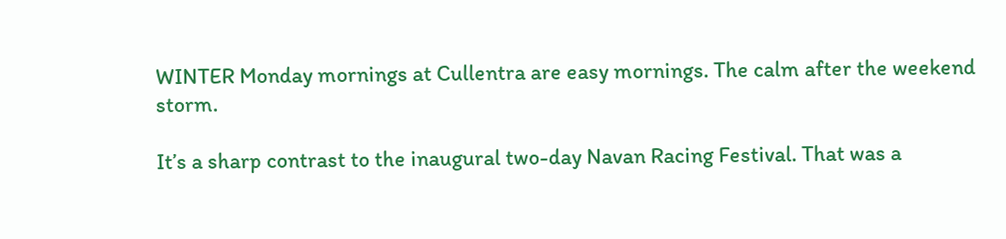WINTER Monday mornings at Cullentra are easy mornings. The calm after the weekend storm.

It’s a sharp contrast to the inaugural two-day Navan Racing Festival. That was a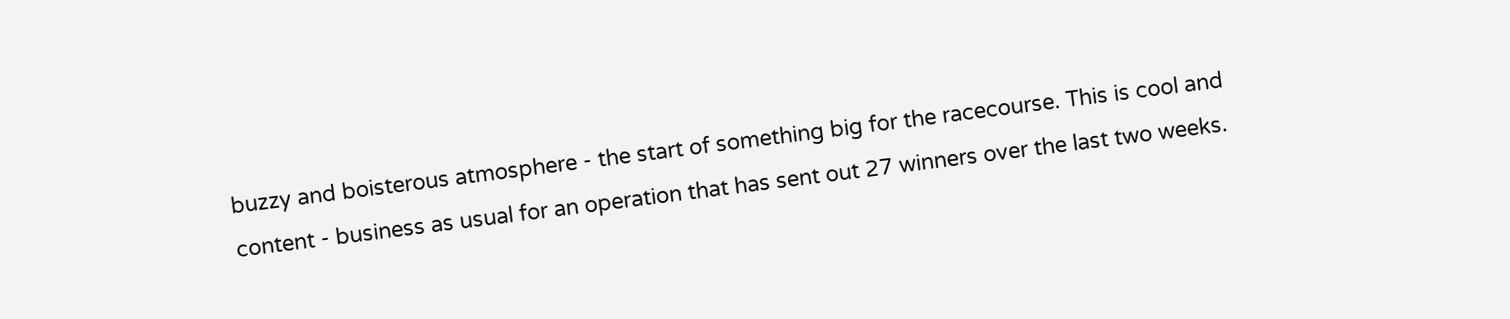buzzy and boisterous atmosphere - the start of something big for the racecourse. This is cool and content - business as usual for an operation that has sent out 27 winners over the last two weeks.